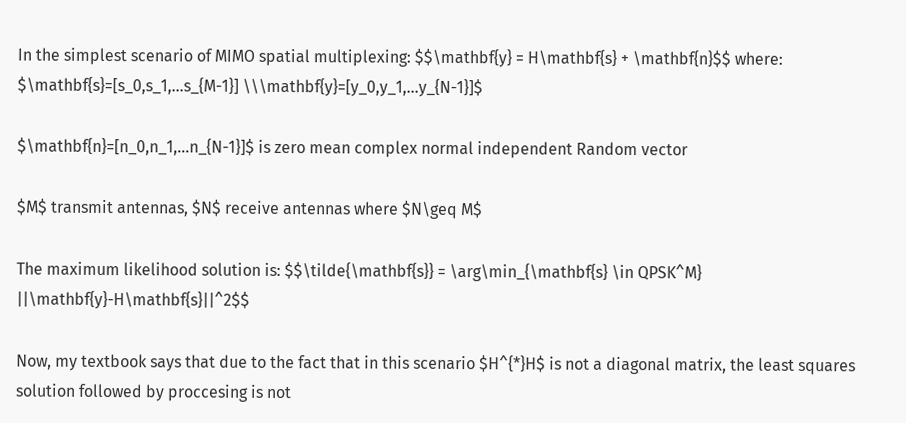In the simplest scenario of MIMO spatial multiplexing: $$\mathbf{y} = H\mathbf{s} + \mathbf{n}$$ where: $\mathbf{s}=[s_0,s_1,...s_{M-1}] \\\mathbf{y}=[y_0,y_1,...y_{N-1}]$

$\mathbf{n}=[n_0,n_1,...n_{N-1}]$ is zero mean complex normal independent Random vector

$M$ transmit antennas, $N$ receive antennas where $N\geq M$

The maximum likelihood solution is: $$\tilde{\mathbf{s}} = \arg\min_{\mathbf{s} \in QPSK^M} ||\mathbf{y}-H\mathbf{s}||^2$$

Now, my textbook says that due to the fact that in this scenario $H^{*}H$ is not a diagonal matrix, the least squares solution followed by proccesing is not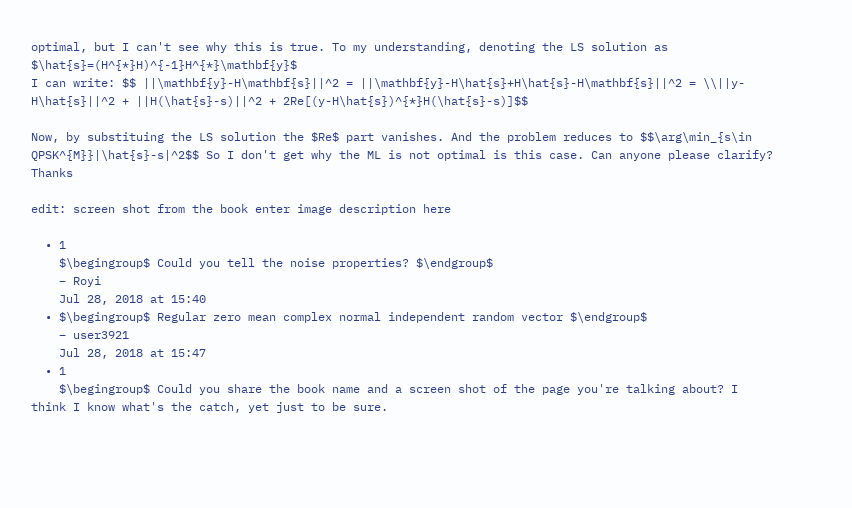optimal, but I can't see why this is true. To my understanding, denoting the LS solution as $\hat{s}=(H^{*}H)^{-1}H^{*}\mathbf{y}$
I can write: $$ ||\mathbf{y}-H\mathbf{s}||^2 = ||\mathbf{y}-H\hat{s}+H\hat{s}-H\mathbf{s}||^2 = \\||y-H\hat{s}||^2 + ||H(\hat{s}-s)||^2 + 2Re[(y-H\hat{s})^{*}H(\hat{s}-s)]$$

Now, by substituing the LS solution the $Re$ part vanishes. And the problem reduces to $$\arg\min_{s\in QPSK^{M}}|\hat{s}-s|^2$$ So I don't get why the ML is not optimal is this case. Can anyone please clarify? Thanks

edit: screen shot from the book enter image description here

  • 1
    $\begingroup$ Could you tell the noise properties? $\endgroup$
    – Royi
    Jul 28, 2018 at 15:40
  • $\begingroup$ Regular zero mean complex normal independent random vector $\endgroup$
    – user3921
    Jul 28, 2018 at 15:47
  • 1
    $\begingroup$ Could you share the book name and a screen shot of the page you're talking about? I think I know what's the catch, yet just to be sure.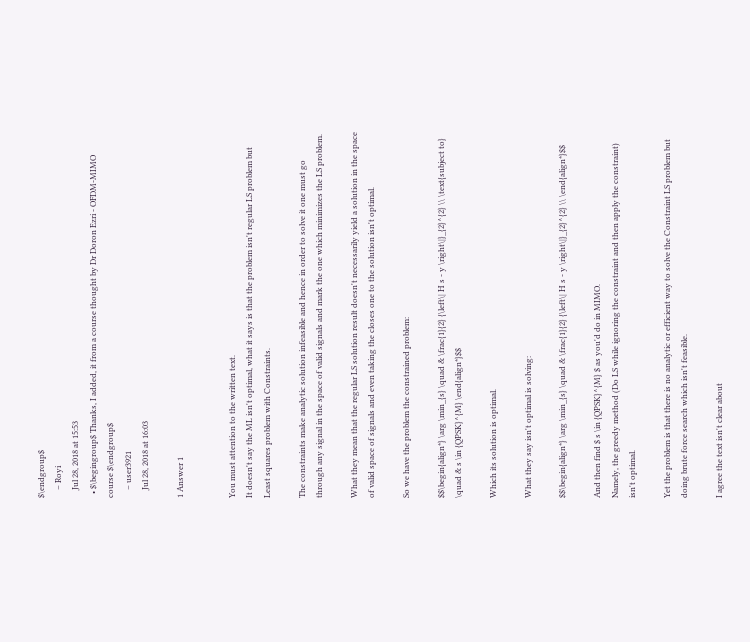$\endgroup$
    – Royi
    Jul 28, 2018 at 15:53
  • $\begingroup$ Thanks, I added, it from a course thought by Dr Doron Ezri - OFDM-MIMO course $\endgroup$
    – user3921
    Jul 28, 2018 at 16:03

1 Answer 1


You must attention to the written text.
It doesn't say the ML isn't optimal, what it says is that the problem isn't regular LS problem but Least squares problem with Constraints.

The constraints make analytic solution infeasible and hence in order to solve it one must go through any signal in the space of valid signals and mark the one which minimizes the LS problem.

What they mean that the regular LS solution result doesn't necessarily yield a solution in the space of valid space of signals and even taking the closes one to the solution isn't optimal.

So we have the problem the constrained problem:

$$\begin{align*} \arg \min_{s} \quad & \frac{1}{2} {\left\| H s - y \right\|}_{2}^{2} \\ \text{subject to} \quad & s \in {QPSK}^{M} \end{align*}$$

Which its solution is optimal.

What they say isn't optimal is solving:

$$\begin{align*} \arg \min_{s} \quad & \frac{1}{2} {\left\| H s - y \right\|}_{2}^{2} \\ \end{align*}$$

And then find $ s \in {QPSK}^{M} $ as you'd do in MIMO.
Namely, the greedy method (Do LS while ignoring the constraint and then apply the constraint) isn't optimal.

Yet the problem is that there is no analytic or efficient way to solve the Constraint LS problem but doing brute force search which isn't feasible.

I agree the text isn't clear about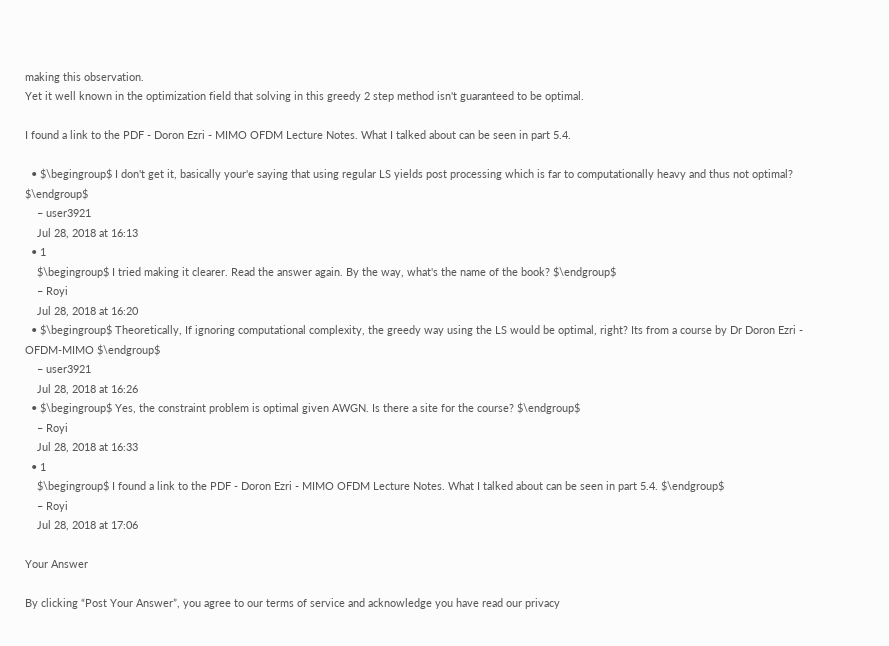making this observation.
Yet it well known in the optimization field that solving in this greedy 2 step method isn't guaranteed to be optimal.

I found a link to the PDF - Doron Ezri - MIMO OFDM Lecture Notes. What I talked about can be seen in part 5.4.

  • $\begingroup$ I don't get it, basically your'e saying that using regular LS yields post processing which is far to computationally heavy and thus not optimal? $\endgroup$
    – user3921
    Jul 28, 2018 at 16:13
  • 1
    $\begingroup$ I tried making it clearer. Read the answer again. By the way, what's the name of the book? $\endgroup$
    – Royi
    Jul 28, 2018 at 16:20
  • $\begingroup$ Theoretically, If ignoring computational complexity, the greedy way using the LS would be optimal, right? Its from a course by Dr Doron Ezri - OFDM-MIMO $\endgroup$
    – user3921
    Jul 28, 2018 at 16:26
  • $\begingroup$ Yes, the constraint problem is optimal given AWGN. Is there a site for the course? $\endgroup$
    – Royi
    Jul 28, 2018 at 16:33
  • 1
    $\begingroup$ I found a link to the PDF - Doron Ezri - MIMO OFDM Lecture Notes. What I talked about can be seen in part 5.4. $\endgroup$
    – Royi
    Jul 28, 2018 at 17:06

Your Answer

By clicking “Post Your Answer”, you agree to our terms of service and acknowledge you have read our privacy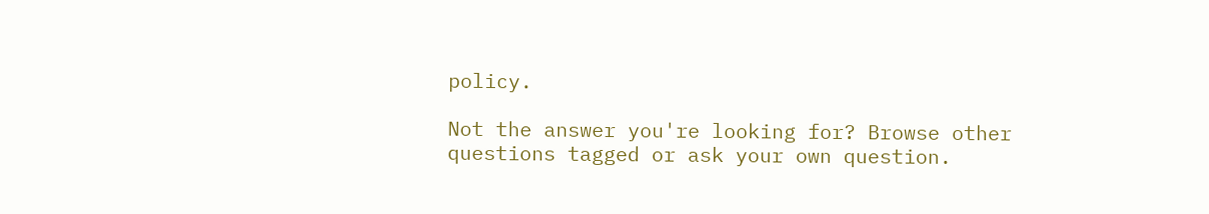policy.

Not the answer you're looking for? Browse other questions tagged or ask your own question.